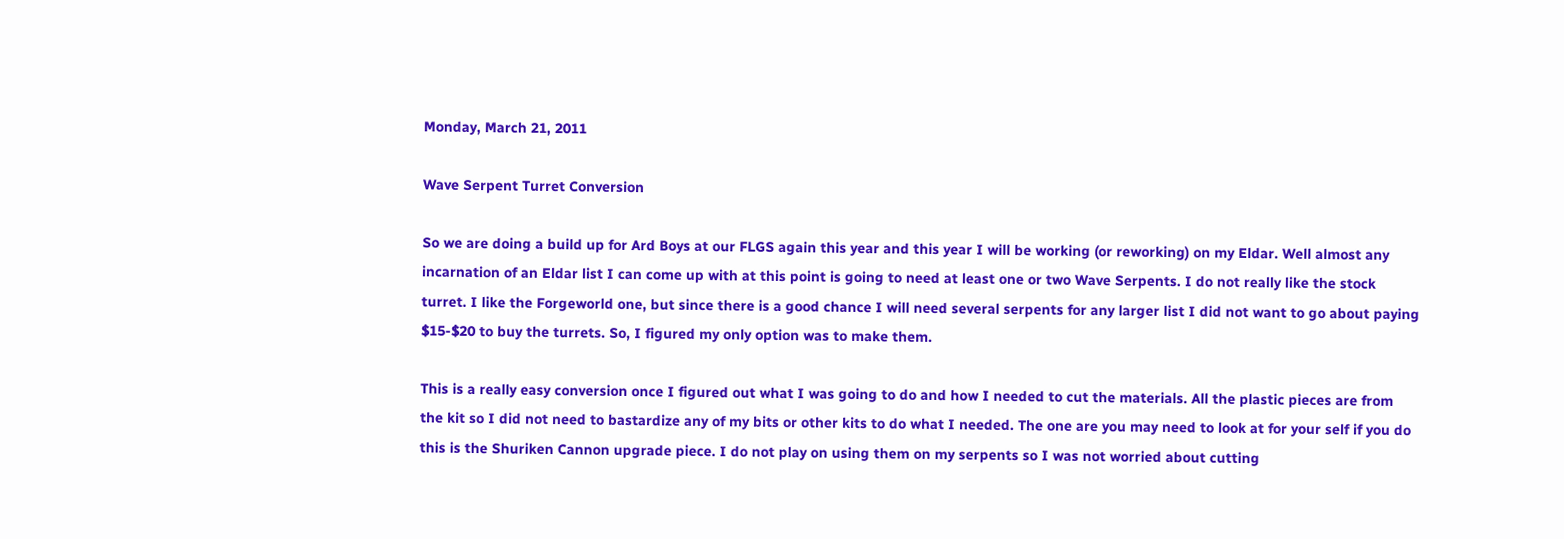Monday, March 21, 2011

Wave Serpent Turret Conversion

So we are doing a build up for Ard Boys at our FLGS again this year and this year I will be working (or reworking) on my Eldar. Well almost any incarnation of an Eldar list I can come up with at this point is going to need at least one or two Wave Serpents. I do not really like the stock turret. I like the Forgeworld one, but since there is a good chance I will need several serpents for any larger list I did not want to go about paying $15-$20 to buy the turrets. So, I figured my only option was to make them.

This is a really easy conversion once I figured out what I was going to do and how I needed to cut the materials. All the plastic pieces are from the kit so I did not need to bastardize any of my bits or other kits to do what I needed. The one are you may need to look at for your self if you do this is the Shuriken Cannon upgrade piece. I do not play on using them on my serpents so I was not worried about cutting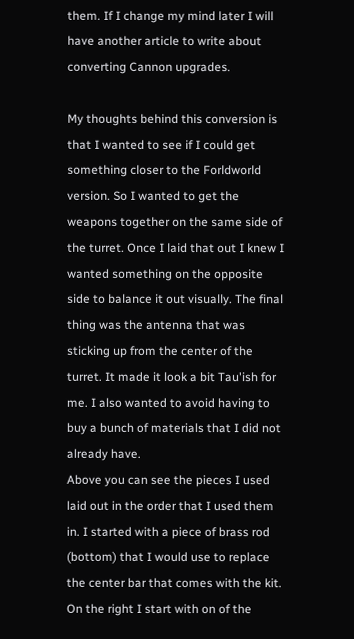them. If I change my mind later I will have another article to write about converting Cannon upgrades.

My thoughts behind this conversion is that I wanted to see if I could get something closer to the Forldworld version. So I wanted to get the weapons together on the same side of the turret. Once I laid that out I knew I wanted something on the opposite side to balance it out visually. The final thing was the antenna that was sticking up from the center of the turret. It made it look a bit Tau'ish for me. I also wanted to avoid having to buy a bunch of materials that I did not already have.
Above you can see the pieces I used laid out in the order that I used them in. I started with a piece of brass rod (bottom) that I would use to replace the center bar that comes with the kit. On the right I start with on of the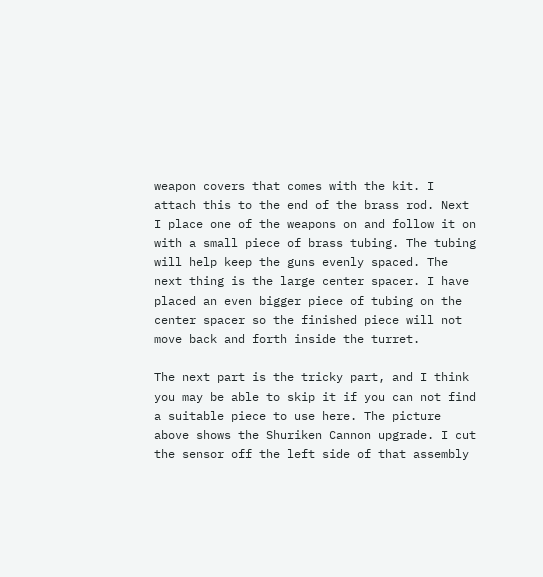weapon covers that comes with the kit. I attach this to the end of the brass rod. Next I place one of the weapons on and follow it on with a small piece of brass tubing. The tubing will help keep the guns evenly spaced. The next thing is the large center spacer. I have placed an even bigger piece of tubing on the center spacer so the finished piece will not move back and forth inside the turret.

The next part is the tricky part, and I think you may be able to skip it if you can not find a suitable piece to use here. The picture above shows the Shuriken Cannon upgrade. I cut the sensor off the left side of that assembly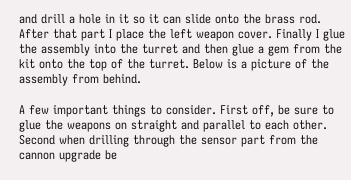and drill a hole in it so it can slide onto the brass rod. After that part I place the left weapon cover. Finally I glue the assembly into the turret and then glue a gem from the kit onto the top of the turret. Below is a picture of the assembly from behind.

A few important things to consider. First off, be sure to glue the weapons on straight and parallel to each other. Second when drilling through the sensor part from the cannon upgrade be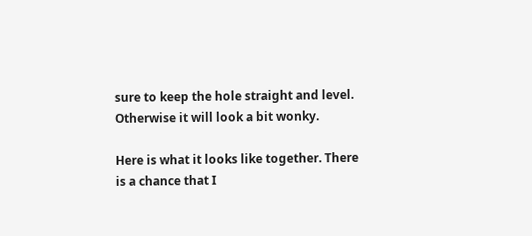sure to keep the hole straight and level. Otherwise it will look a bit wonky.

Here is what it looks like together. There is a chance that I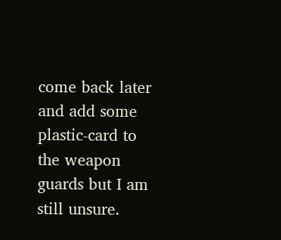come back later and add some plastic-card to the weapon guards but I am still unsure.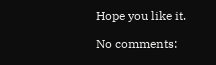Hope you like it.

No comments: